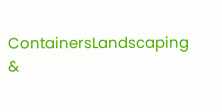ContainersLandscaping &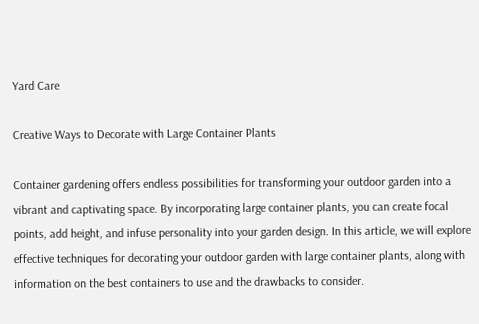Yard Care

Creative Ways to Decorate with Large Container Plants

Container gardening offers endless possibilities for transforming your outdoor garden into a vibrant and captivating space. By incorporating large container plants, you can create focal points, add height, and infuse personality into your garden design. In this article, we will explore effective techniques for decorating your outdoor garden with large container plants, along with information on the best containers to use and the drawbacks to consider.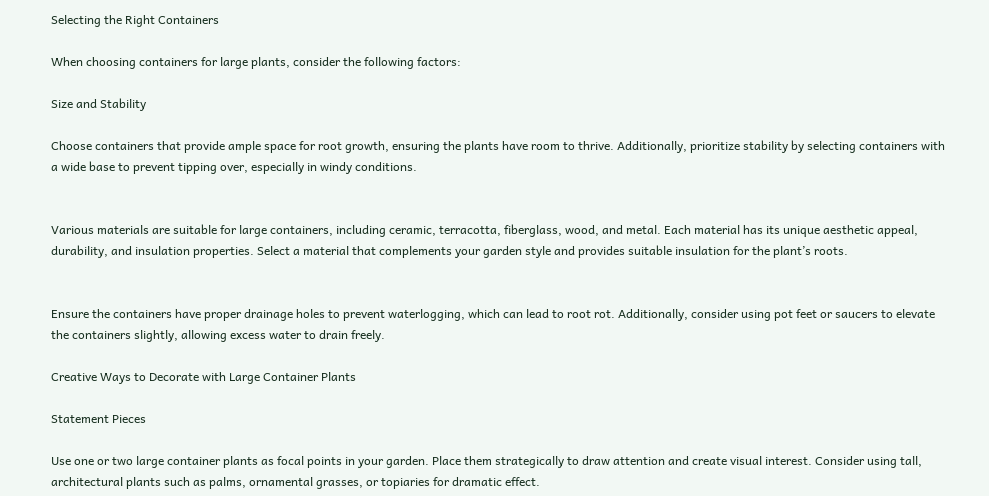Selecting the Right Containers

When choosing containers for large plants, consider the following factors:

Size and Stability

Choose containers that provide ample space for root growth, ensuring the plants have room to thrive. Additionally, prioritize stability by selecting containers with a wide base to prevent tipping over, especially in windy conditions.


Various materials are suitable for large containers, including ceramic, terracotta, fiberglass, wood, and metal. Each material has its unique aesthetic appeal, durability, and insulation properties. Select a material that complements your garden style and provides suitable insulation for the plant’s roots.


Ensure the containers have proper drainage holes to prevent waterlogging, which can lead to root rot. Additionally, consider using pot feet or saucers to elevate the containers slightly, allowing excess water to drain freely.

Creative Ways to Decorate with Large Container Plants

Statement Pieces

Use one or two large container plants as focal points in your garden. Place them strategically to draw attention and create visual interest. Consider using tall, architectural plants such as palms, ornamental grasses, or topiaries for dramatic effect.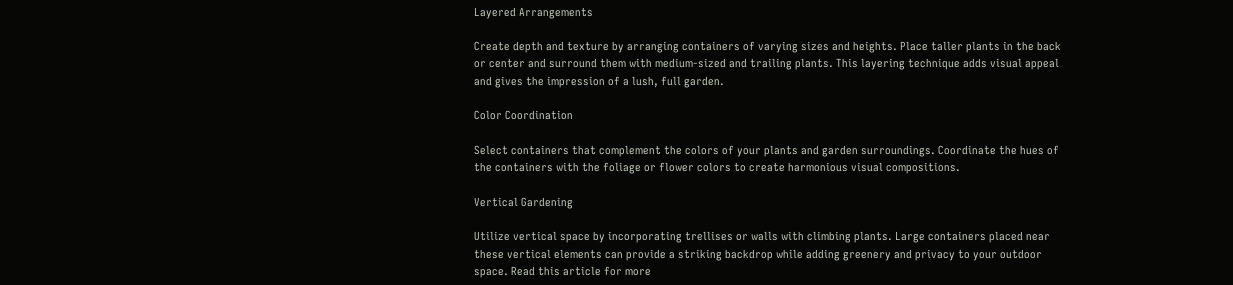Layered Arrangements

Create depth and texture by arranging containers of varying sizes and heights. Place taller plants in the back or center and surround them with medium-sized and trailing plants. This layering technique adds visual appeal and gives the impression of a lush, full garden.

Color Coordination

Select containers that complement the colors of your plants and garden surroundings. Coordinate the hues of the containers with the foliage or flower colors to create harmonious visual compositions.

Vertical Gardening

Utilize vertical space by incorporating trellises or walls with climbing plants. Large containers placed near these vertical elements can provide a striking backdrop while adding greenery and privacy to your outdoor space. Read this article for more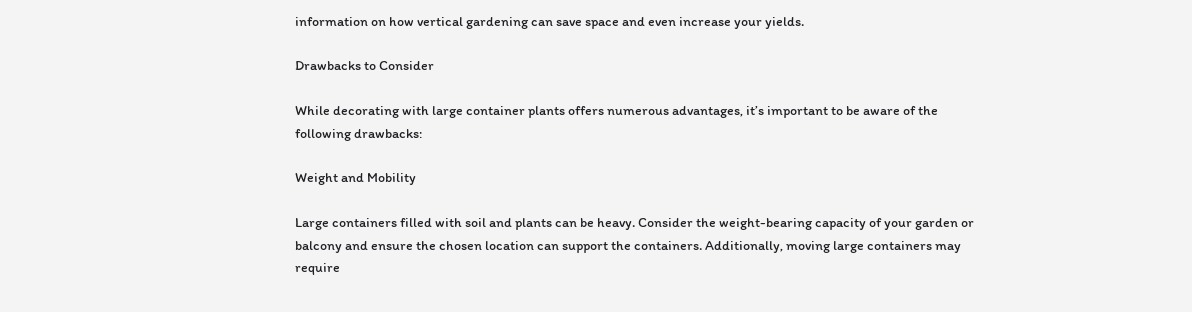information on how vertical gardening can save space and even increase your yields.

Drawbacks to Consider

While decorating with large container plants offers numerous advantages, it’s important to be aware of the following drawbacks:

Weight and Mobility

Large containers filled with soil and plants can be heavy. Consider the weight-bearing capacity of your garden or balcony and ensure the chosen location can support the containers. Additionally, moving large containers may require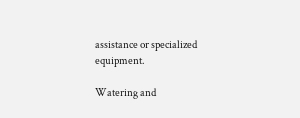assistance or specialized equipment.

Watering and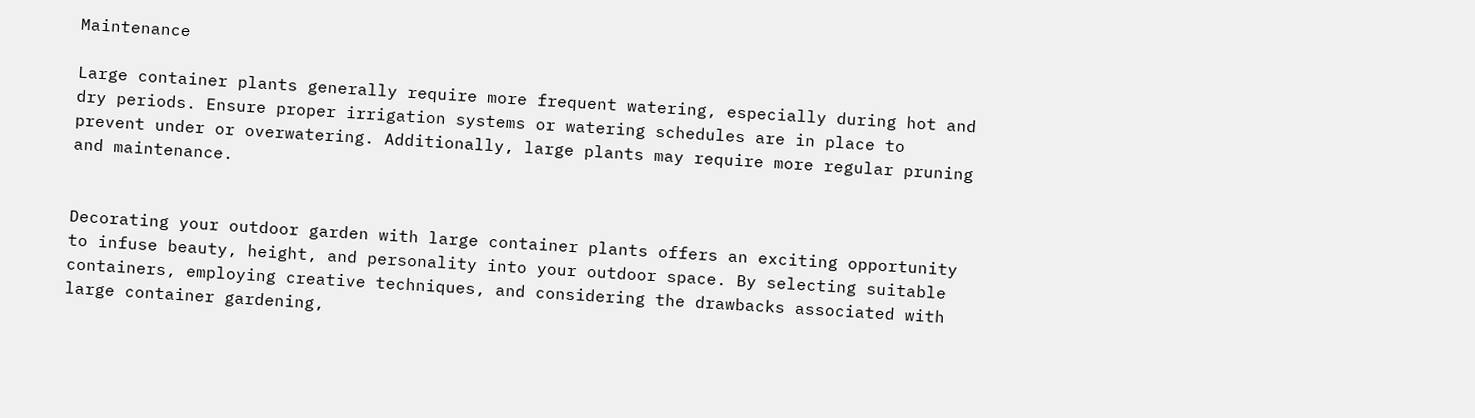Maintenance

Large container plants generally require more frequent watering, especially during hot and dry periods. Ensure proper irrigation systems or watering schedules are in place to prevent under or overwatering. Additionally, large plants may require more regular pruning and maintenance.


Decorating your outdoor garden with large container plants offers an exciting opportunity to infuse beauty, height, and personality into your outdoor space. By selecting suitable containers, employing creative techniques, and considering the drawbacks associated with large container gardening,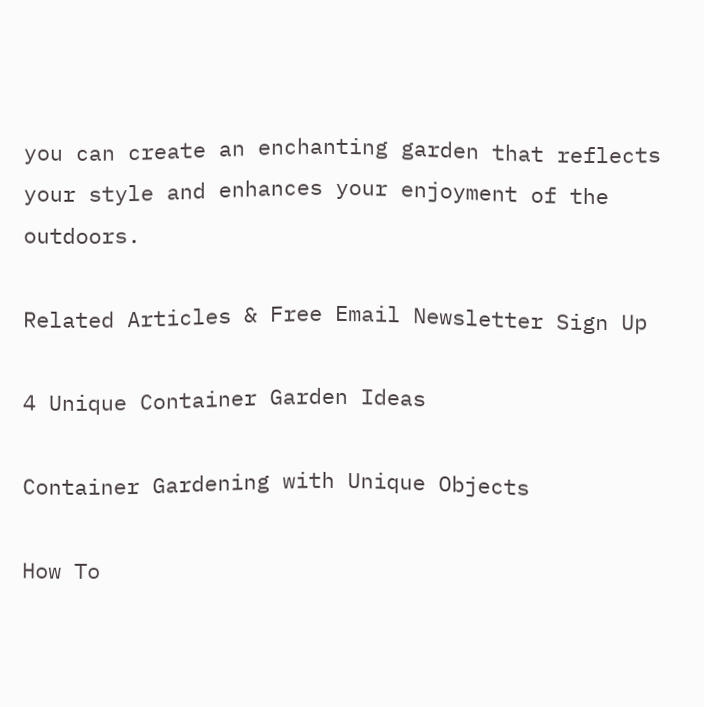you can create an enchanting garden that reflects your style and enhances your enjoyment of the outdoors.

Related Articles & Free Email Newsletter Sign Up

4 Unique Container Garden Ideas

Container Gardening with Unique Objects

How To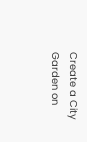Create a City Garden on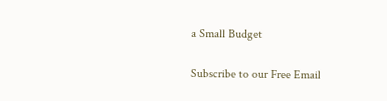a Small Budget

Subscribe to our Free Email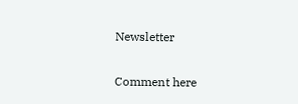Newsletter

Comment here